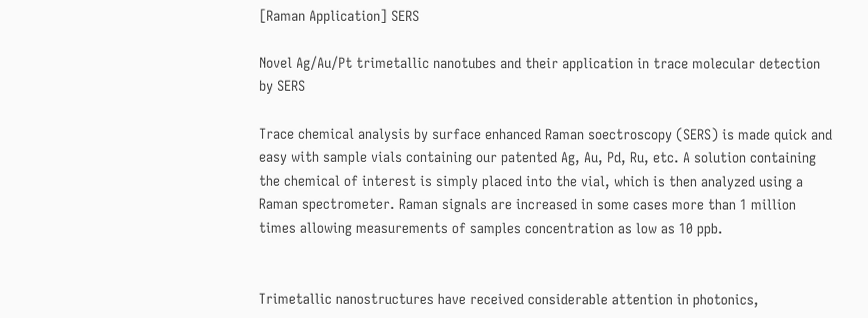[Raman Application] SERS

Novel Ag/Au/Pt trimetallic nanotubes and their application in trace molecular detection by SERS

Trace chemical analysis by surface enhanced Raman soectroscopy (SERS) is made quick and easy with sample vials containing our patented Ag, Au, Pd, Ru, etc. A solution containing the chemical of interest is simply placed into the vial, which is then analyzed using a Raman spectrometer. Raman signals are increased in some cases more than 1 million times allowing measurements of samples concentration as low as 10 ppb.


Trimetallic nanostructures have received considerable attention in photonics,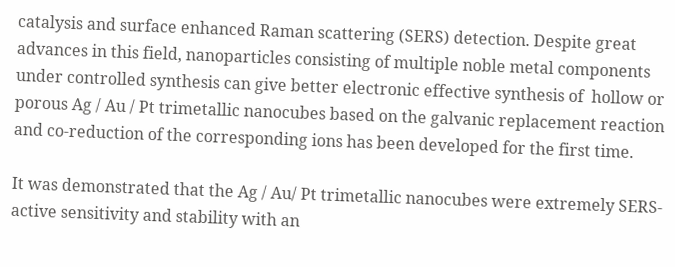catalysis and surface enhanced Raman scattering (SERS) detection. Despite great advances in this field, nanoparticles consisting of multiple noble metal components under controlled synthesis can give better electronic effective synthesis of  hollow or porous Ag / Au / Pt trimetallic nanocubes based on the galvanic replacement reaction and co-reduction of the corresponding ions has been developed for the first time.

It was demonstrated that the Ag / Au/ Pt trimetallic nanocubes were extremely SERS-active sensitivity and stability with an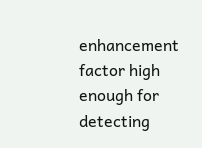enhancement factor high enough for detecting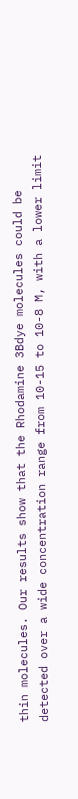thin molecules. Our results show that the Rhodamine 3Bdye molecules could be detected over a wide concentration range from 10-15 to 10-8 M, with a lower limit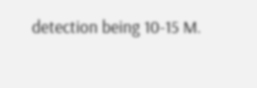detection being 10-15 M.